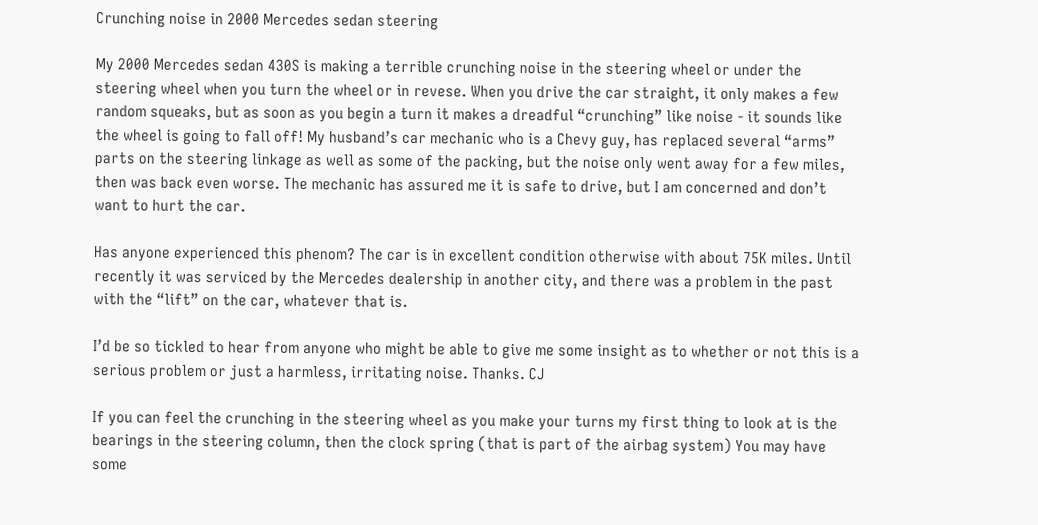Crunching noise in 2000 Mercedes sedan steering

My 2000 Mercedes sedan 430S is making a terrible crunching noise in the steering wheel or under the steering wheel when you turn the wheel or in revese. When you drive the car straight, it only makes a few random squeaks, but as soon as you begin a turn it makes a dreadful “crunching” like noise - it sounds like the wheel is going to fall off! My husband’s car mechanic who is a Chevy guy, has replaced several “arms” parts on the steering linkage as well as some of the packing, but the noise only went away for a few miles, then was back even worse. The mechanic has assured me it is safe to drive, but I am concerned and don’t want to hurt the car.

Has anyone experienced this phenom? The car is in excellent condition otherwise with about 75K miles. Until recently it was serviced by the Mercedes dealership in another city, and there was a problem in the past with the “lift” on the car, whatever that is.

I’d be so tickled to hear from anyone who might be able to give me some insight as to whether or not this is a serious problem or just a harmless, irritating noise. Thanks. CJ

If you can feel the crunching in the steering wheel as you make your turns my first thing to look at is the bearings in the steering column, then the clock spring (that is part of the airbag system) You may have some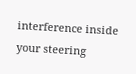interference inside your steering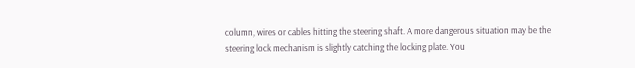column, wires or cables hitting the steering shaft. A more dangerous situation may be the steering lock mechanism is slightly catching the locking plate. You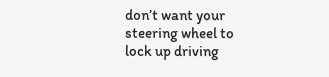don’t want your steering wheel to lock up driving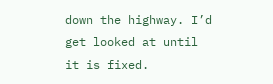down the highway. I’d get looked at until it is fixed.